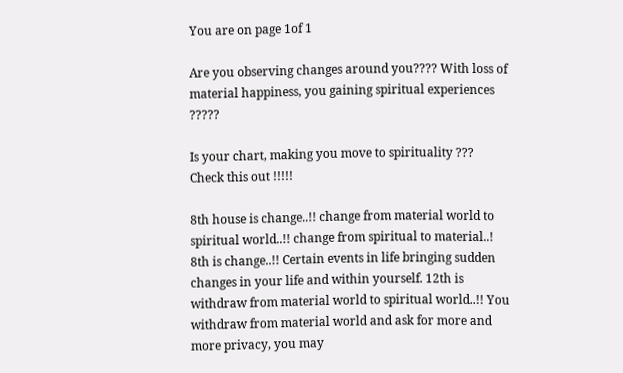You are on page 1of 1

Are you observing changes around you???? With loss of material happiness, you gaining spiritual experiences ?????

Is your chart, making you move to spirituality ??? Check this out !!!!!

8th house is change..!! change from material world to spiritual world..!! change from spiritual to material..! 8th is change..!! Certain events in life bringing sudden changes in your life and within yourself. 12th is withdraw from material world to spiritual world..!! You withdraw from material world and ask for more and more privacy, you may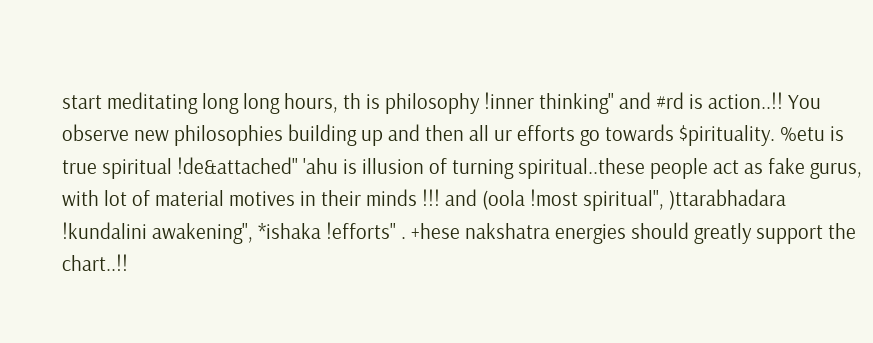start meditating long long hours, th is philosophy !inner thinking" and #rd is action..!! You observe new philosophies building up and then all ur efforts go towards $pirituality. %etu is true spiritual !de&attached" 'ahu is illusion of turning spiritual..these people act as fake gurus, with lot of material motives in their minds !!! and (oola !most spiritual", )ttarabhadara !kundalini awakening", *ishaka !efforts" . +hese nakshatra energies should greatly support the chart..!!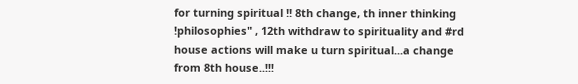for turning spiritual !! 8th change, th inner thinking !philosophies" , 12th withdraw to spirituality and #rd house actions will make u turn spiritual...a change from 8th house..!!!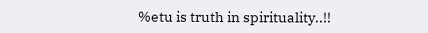%etu is truth in spirituality..!!